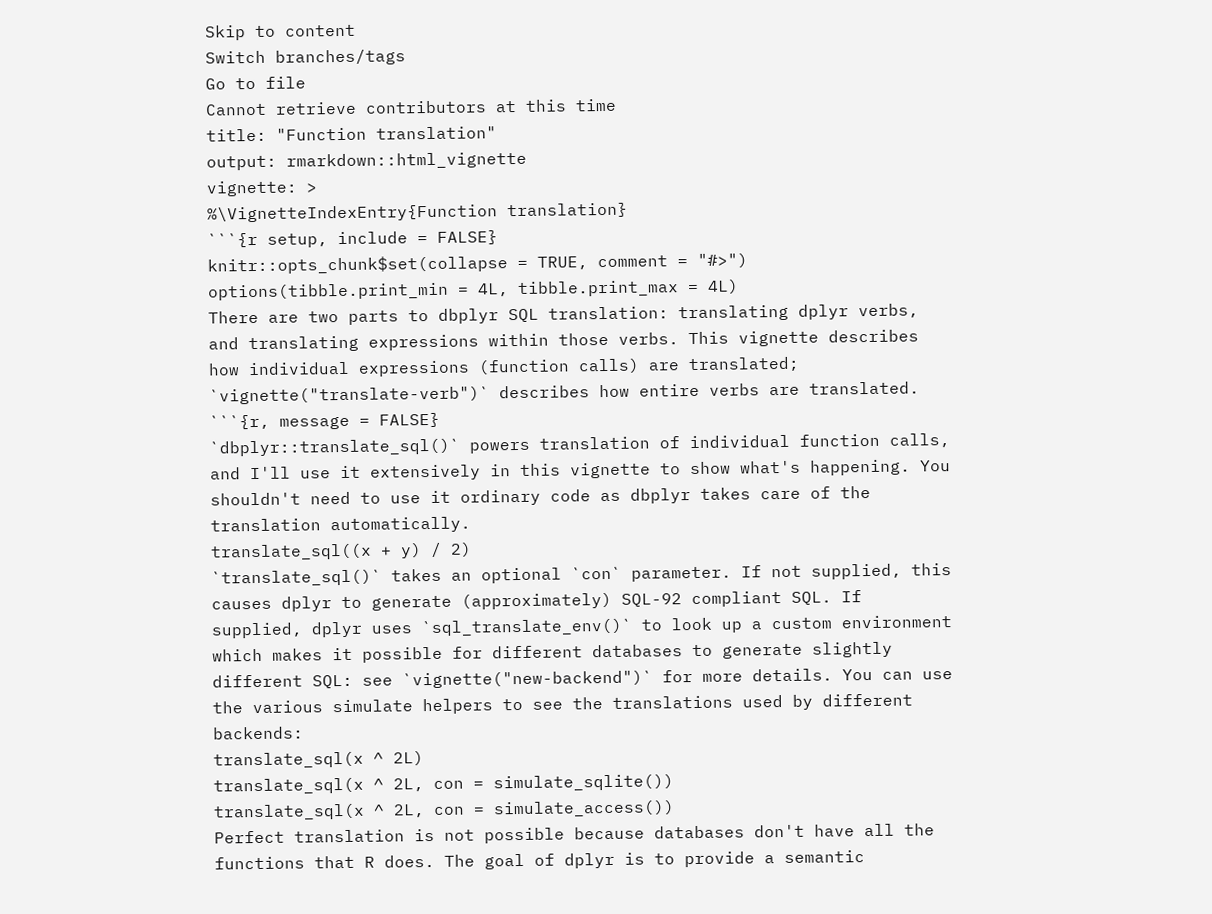Skip to content
Switch branches/tags
Go to file
Cannot retrieve contributors at this time
title: "Function translation"
output: rmarkdown::html_vignette
vignette: >
%\VignetteIndexEntry{Function translation}
```{r setup, include = FALSE}
knitr::opts_chunk$set(collapse = TRUE, comment = "#>")
options(tibble.print_min = 4L, tibble.print_max = 4L)
There are two parts to dbplyr SQL translation: translating dplyr verbs, and translating expressions within those verbs. This vignette describes how individual expressions (function calls) are translated; `vignette("translate-verb")` describes how entire verbs are translated.
```{r, message = FALSE}
`dbplyr::translate_sql()` powers translation of individual function calls, and I'll use it extensively in this vignette to show what's happening. You shouldn't need to use it ordinary code as dbplyr takes care of the translation automatically.
translate_sql((x + y) / 2)
`translate_sql()` takes an optional `con` parameter. If not supplied, this causes dplyr to generate (approximately) SQL-92 compliant SQL. If supplied, dplyr uses `sql_translate_env()` to look up a custom environment which makes it possible for different databases to generate slightly different SQL: see `vignette("new-backend")` for more details. You can use the various simulate helpers to see the translations used by different backends:
translate_sql(x ^ 2L)
translate_sql(x ^ 2L, con = simulate_sqlite())
translate_sql(x ^ 2L, con = simulate_access())
Perfect translation is not possible because databases don't have all the functions that R does. The goal of dplyr is to provide a semantic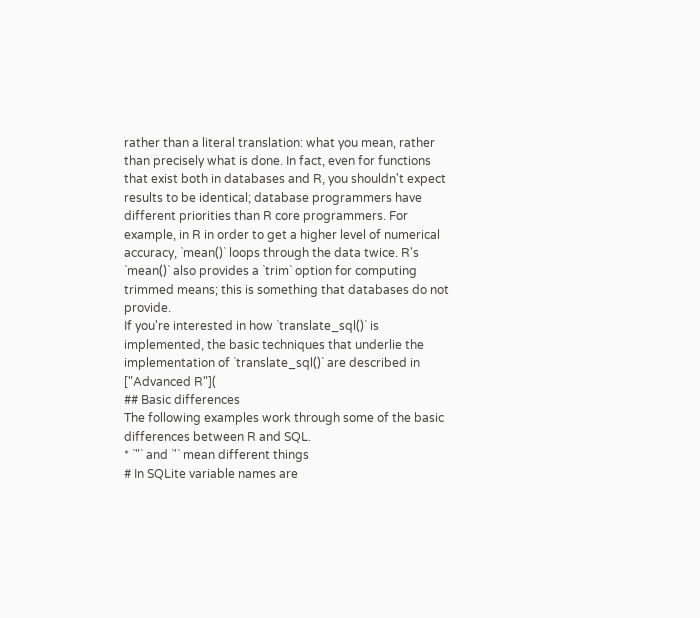rather than a literal translation: what you mean, rather than precisely what is done. In fact, even for functions that exist both in databases and R, you shouldn't expect results to be identical; database programmers have different priorities than R core programmers. For example, in R in order to get a higher level of numerical accuracy, `mean()` loops through the data twice. R's `mean()` also provides a `trim` option for computing trimmed means; this is something that databases do not provide.
If you're interested in how `translate_sql()` is implemented, the basic techniques that underlie the implementation of `translate_sql()` are described in ["Advanced R"](
## Basic differences
The following examples work through some of the basic differences between R and SQL.
* `"` and `'` mean different things
# In SQLite variable names are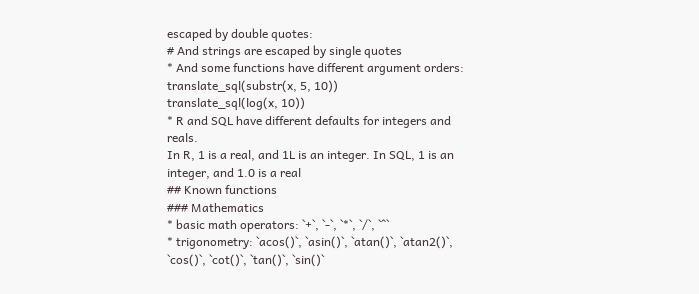escaped by double quotes:
# And strings are escaped by single quotes
* And some functions have different argument orders:
translate_sql(substr(x, 5, 10))
translate_sql(log(x, 10))
* R and SQL have different defaults for integers and reals.
In R, 1 is a real, and 1L is an integer. In SQL, 1 is an integer, and 1.0 is a real
## Known functions
### Mathematics
* basic math operators: `+`, `-`, `*`, `/`, `^`
* trigonometry: `acos()`, `asin()`, `atan()`, `atan2()`, `cos()`, `cot()`, `tan()`, `sin()`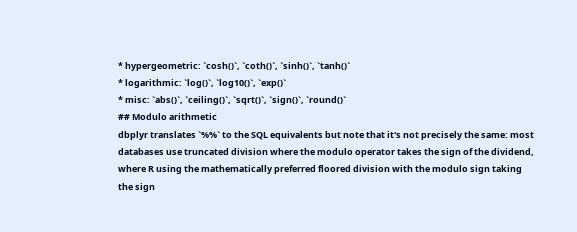* hypergeometric: `cosh()`, `coth()`, `sinh()`, `tanh()`
* logarithmic: `log()`, `log10()`, `exp()`
* misc: `abs()`, `ceiling()`, `sqrt()`, `sign()`, `round()`
## Modulo arithmetic
dbplyr translates `%%` to the SQL equivalents but note that it's not precisely the same: most databases use truncated division where the modulo operator takes the sign of the dividend, where R using the mathematically preferred floored division with the modulo sign taking the sign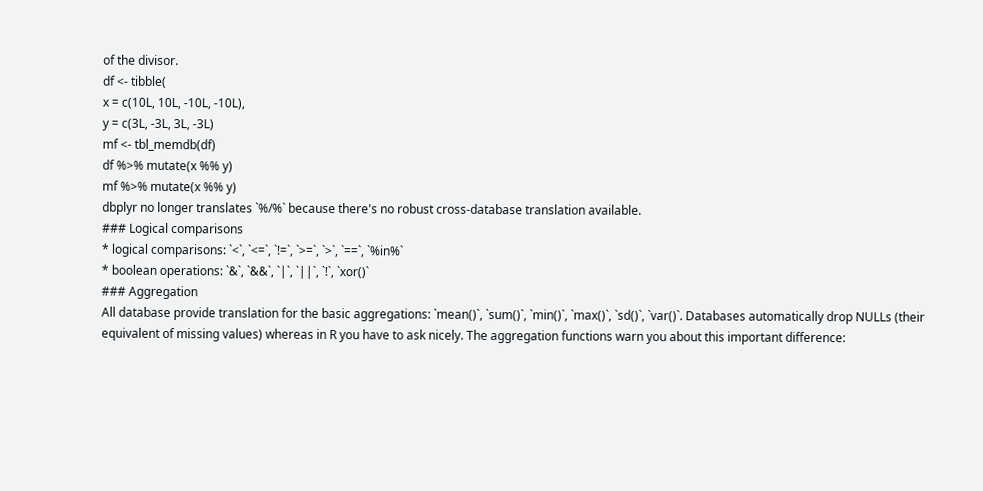of the divisor.
df <- tibble(
x = c(10L, 10L, -10L, -10L),
y = c(3L, -3L, 3L, -3L)
mf <- tbl_memdb(df)
df %>% mutate(x %% y)
mf %>% mutate(x %% y)
dbplyr no longer translates `%/%` because there's no robust cross-database translation available.
### Logical comparisons
* logical comparisons: `<`, `<=`, `!=`, `>=`, `>`, `==`, `%in%`
* boolean operations: `&`, `&&`, `|`, `||`, `!`, `xor()`
### Aggregation
All database provide translation for the basic aggregations: `mean()`, `sum()`, `min()`, `max()`, `sd()`, `var()`. Databases automatically drop NULLs (their equivalent of missing values) whereas in R you have to ask nicely. The aggregation functions warn you about this important difference: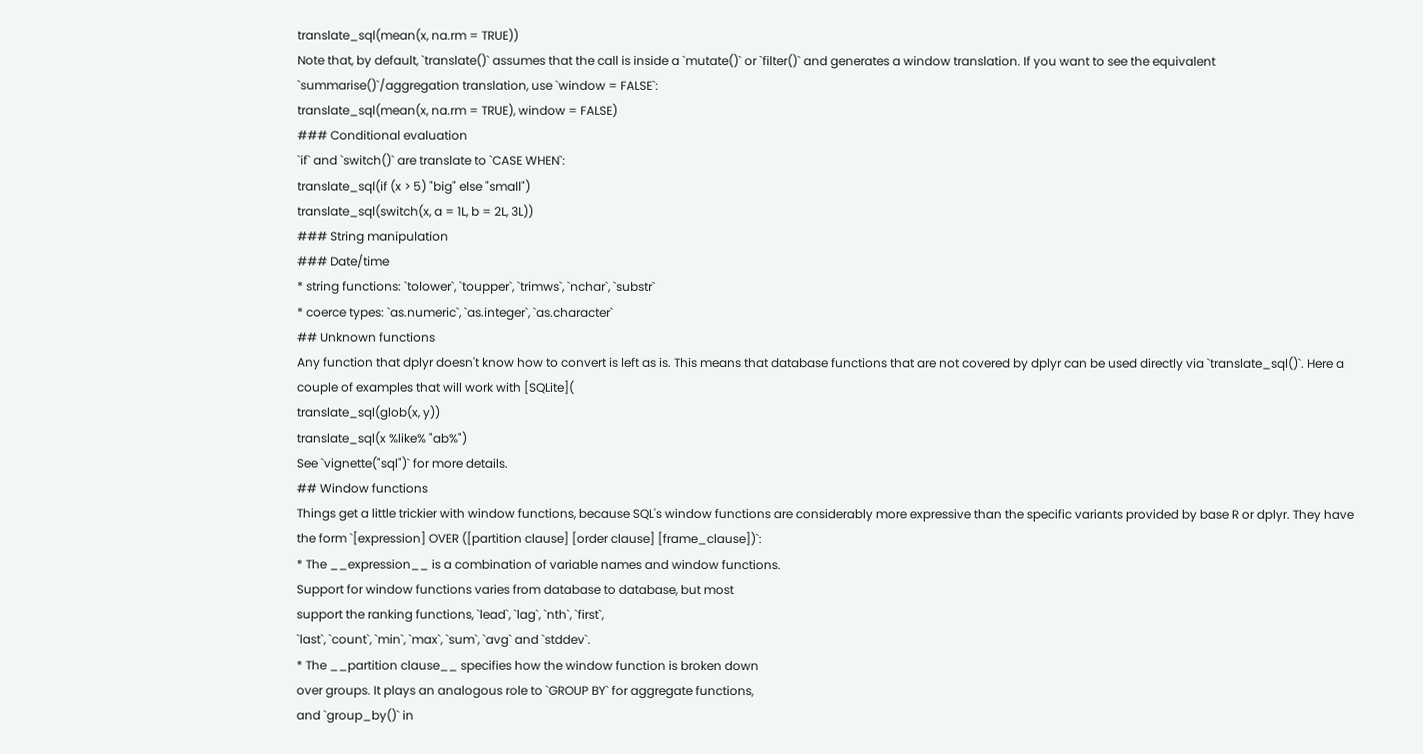translate_sql(mean(x, na.rm = TRUE))
Note that, by default, `translate()` assumes that the call is inside a `mutate()` or `filter()` and generates a window translation. If you want to see the equivalent `summarise()`/aggregation translation, use `window = FALSE`:
translate_sql(mean(x, na.rm = TRUE), window = FALSE)
### Conditional evaluation
`if` and `switch()` are translate to `CASE WHEN`:
translate_sql(if (x > 5) "big" else "small")
translate_sql(switch(x, a = 1L, b = 2L, 3L))
### String manipulation
### Date/time
* string functions: `tolower`, `toupper`, `trimws`, `nchar`, `substr`
* coerce types: `as.numeric`, `as.integer`, `as.character`
## Unknown functions
Any function that dplyr doesn't know how to convert is left as is. This means that database functions that are not covered by dplyr can be used directly via `translate_sql()`. Here a couple of examples that will work with [SQLite](
translate_sql(glob(x, y))
translate_sql(x %like% "ab%")
See `vignette("sql")` for more details.
## Window functions
Things get a little trickier with window functions, because SQL's window functions are considerably more expressive than the specific variants provided by base R or dplyr. They have the form `[expression] OVER ([partition clause] [order clause] [frame_clause])`:
* The __expression__ is a combination of variable names and window functions.
Support for window functions varies from database to database, but most
support the ranking functions, `lead`, `lag`, `nth`, `first`,
`last`, `count`, `min`, `max`, `sum`, `avg` and `stddev`.
* The __partition clause__ specifies how the window function is broken down
over groups. It plays an analogous role to `GROUP BY` for aggregate functions,
and `group_by()` in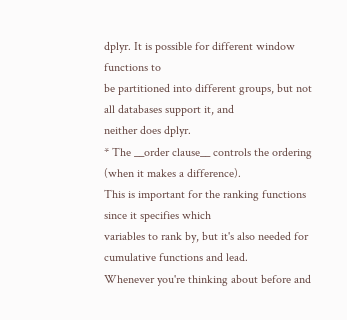dplyr. It is possible for different window functions to
be partitioned into different groups, but not all databases support it, and
neither does dplyr.
* The __order clause__ controls the ordering (when it makes a difference).
This is important for the ranking functions since it specifies which
variables to rank by, but it's also needed for cumulative functions and lead.
Whenever you're thinking about before and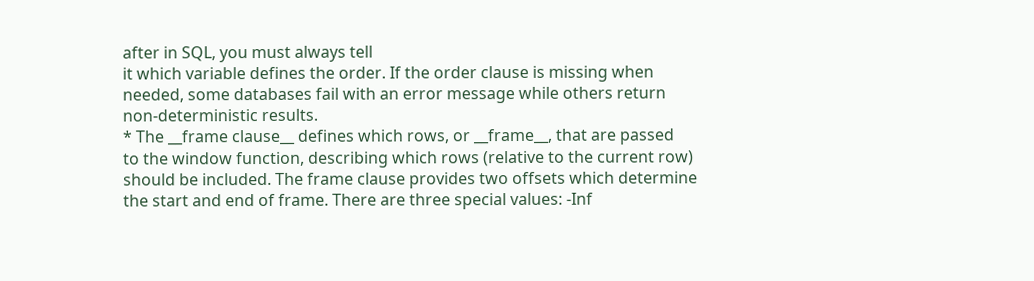after in SQL, you must always tell
it which variable defines the order. If the order clause is missing when
needed, some databases fail with an error message while others return
non-deterministic results.
* The __frame clause__ defines which rows, or __frame__, that are passed
to the window function, describing which rows (relative to the current row)
should be included. The frame clause provides two offsets which determine
the start and end of frame. There are three special values: -Inf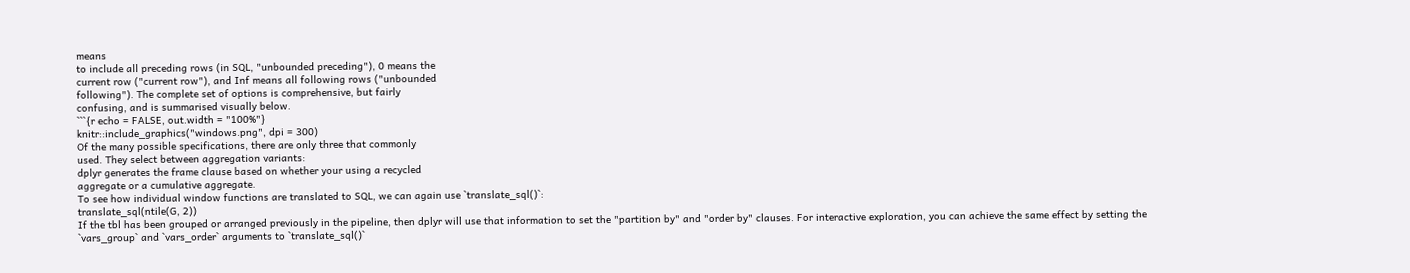means
to include all preceding rows (in SQL, "unbounded preceding"), 0 means the
current row ("current row"), and Inf means all following rows ("unbounded
following"). The complete set of options is comprehensive, but fairly
confusing, and is summarised visually below.
```{r echo = FALSE, out.width = "100%"}
knitr::include_graphics("windows.png", dpi = 300)
Of the many possible specifications, there are only three that commonly
used. They select between aggregation variants:
dplyr generates the frame clause based on whether your using a recycled
aggregate or a cumulative aggregate.
To see how individual window functions are translated to SQL, we can again use `translate_sql()`:
translate_sql(ntile(G, 2))
If the tbl has been grouped or arranged previously in the pipeline, then dplyr will use that information to set the "partition by" and "order by" clauses. For interactive exploration, you can achieve the same effect by setting the `vars_group` and `vars_order` arguments to `translate_sql()`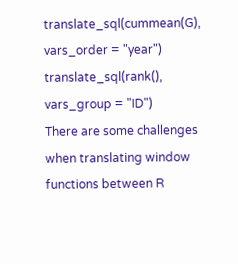translate_sql(cummean(G), vars_order = "year")
translate_sql(rank(), vars_group = "ID")
There are some challenges when translating window functions between R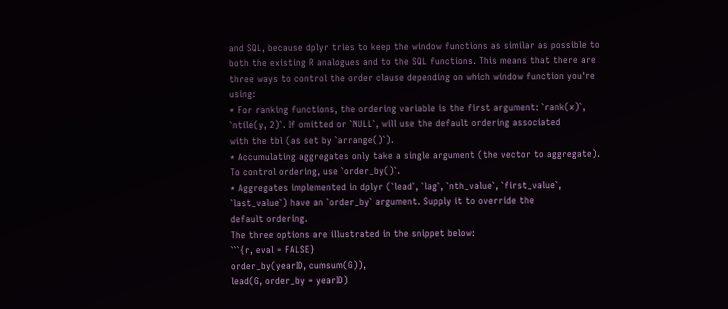and SQL, because dplyr tries to keep the window functions as similar as possible to both the existing R analogues and to the SQL functions. This means that there are three ways to control the order clause depending on which window function you're using:
* For ranking functions, the ordering variable is the first argument: `rank(x)`,
`ntile(y, 2)`. If omitted or `NULL`, will use the default ordering associated
with the tbl (as set by `arrange()`).
* Accumulating aggregates only take a single argument (the vector to aggregate).
To control ordering, use `order_by()`.
* Aggregates implemented in dplyr (`lead`, `lag`, `nth_value`, `first_value`,
`last_value`) have an `order_by` argument. Supply it to override the
default ordering.
The three options are illustrated in the snippet below:
```{r, eval = FALSE}
order_by(yearID, cumsum(G)),
lead(G, order_by = yearID)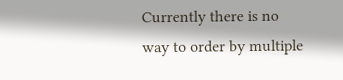Currently there is no way to order by multiple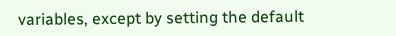variables, except by setting the default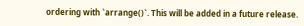ordering with `arrange()`. This will be added in a future release.